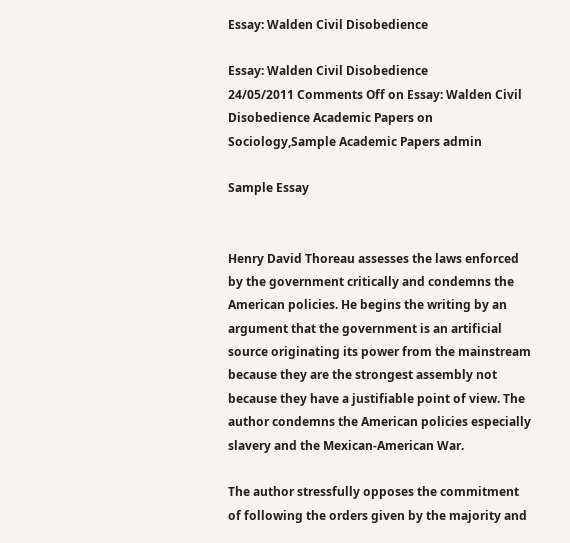Essay: Walden Civil Disobedience

Essay: Walden Civil Disobedience
24/05/2011 Comments Off on Essay: Walden Civil Disobedience Academic Papers on Sociology,Sample Academic Papers admin

Sample Essay


Henry David Thoreau assesses the laws enforced by the government critically and condemns the American policies. He begins the writing by an argument that the government is an artificial source originating its power from the mainstream because they are the strongest assembly not because they have a justifiable point of view. The author condemns the American policies especially slavery and the Mexican-American War.

The author stressfully opposes the commitment of following the orders given by the majority and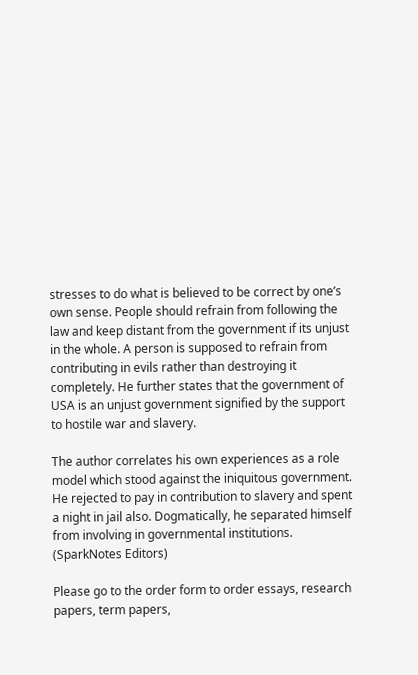stresses to do what is believed to be correct by one’s own sense. People should refrain from following the law and keep distant from the government if its unjust in the whole. A person is supposed to refrain from contributing in evils rather than destroying it completely. He further states that the government of USA is an unjust government signified by the support to hostile war and slavery.

The author correlates his own experiences as a role model which stood against the iniquitous government. He rejected to pay in contribution to slavery and spent a night in jail also. Dogmatically, he separated himself from involving in governmental institutions.  (SparkNotes Editors)

Please go to the order form to order essays, research papers, term papers,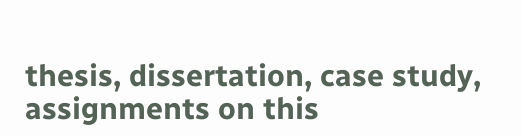thesis, dissertation, case study, assignments on this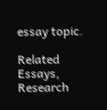essay topic.

Related Essays, Research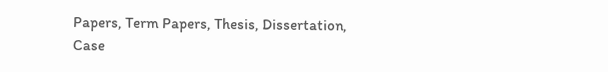Papers, Term Papers, Thesis, Dissertation, Case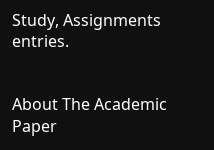Study, Assignments entries.


About The Academic Paper